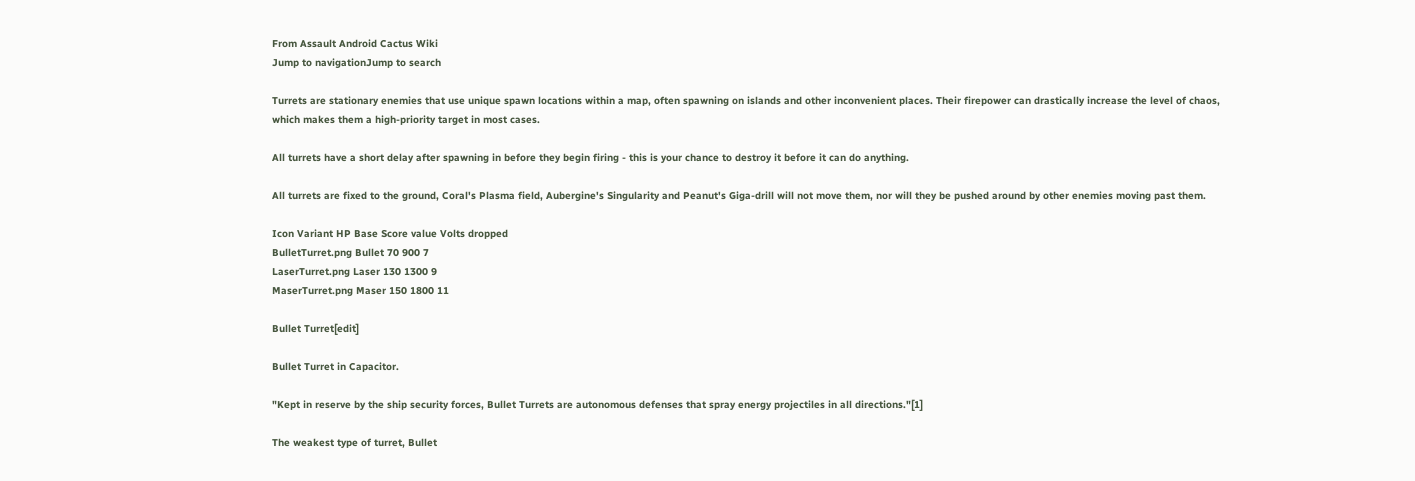From Assault Android Cactus Wiki
Jump to navigationJump to search

Turrets are stationary enemies that use unique spawn locations within a map, often spawning on islands and other inconvenient places. Their firepower can drastically increase the level of chaos, which makes them a high-priority target in most cases.

All turrets have a short delay after spawning in before they begin firing - this is your chance to destroy it before it can do anything.

All turrets are fixed to the ground, Coral's Plasma field, Aubergine's Singularity and Peanut's Giga-drill will not move them, nor will they be pushed around by other enemies moving past them.

Icon Variant HP Base Score value Volts dropped
BulletTurret.png Bullet 70 900 7
LaserTurret.png Laser 130 1300 9
MaserTurret.png Maser 150 1800 11

Bullet Turret[edit]

Bullet Turret in Capacitor.

"Kept in reserve by the ship security forces, Bullet Turrets are autonomous defenses that spray energy projectiles in all directions."[1]

The weakest type of turret, Bullet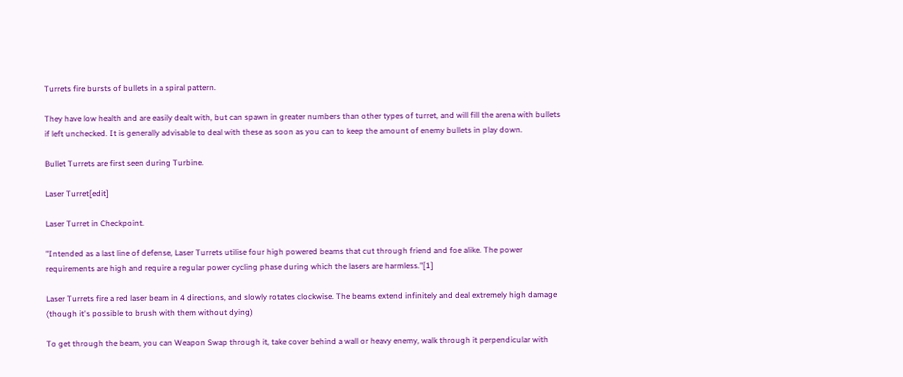Turrets fire bursts of bullets in a spiral pattern.

They have low health and are easily dealt with, but can spawn in greater numbers than other types of turret, and will fill the arena with bullets if left unchecked. It is generally advisable to deal with these as soon as you can to keep the amount of enemy bullets in play down.

Bullet Turrets are first seen during Turbine.

Laser Turret[edit]

Laser Turret in Checkpoint.

"Intended as a last line of defense, Laser Turrets utilise four high powered beams that cut through friend and foe alike. The power requirements are high and require a regular power cycling phase during which the lasers are harmless."[1]

Laser Turrets fire a red laser beam in 4 directions, and slowly rotates clockwise. The beams extend infinitely and deal extremely high damage (though it's possible to brush with them without dying)

To get through the beam, you can Weapon Swap through it, take cover behind a wall or heavy enemy, walk through it perpendicular with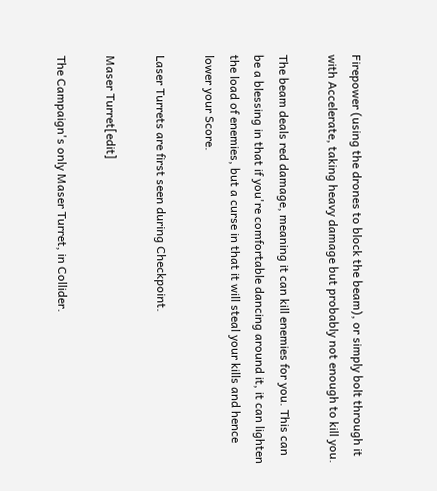Firepower (using the drones to block the beam), or simply bolt through it with Accelerate, taking heavy damage but probably not enough to kill you.

The beam deals red damage, meaning it can kill enemies for you. This can be a blessing in that if you're comfortable dancing around it, it can lighten the load of enemies, but a curse in that it will steal your kills and hence lower your Score.

Laser Turrets are first seen during Checkpoint.

Maser Turret[edit]

The Campaign's only Maser Turret, in Collider.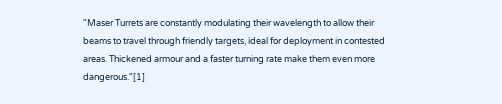"Maser Turrets are constantly modulating their wavelength to allow their beams to travel through friendly targets, ideal for deployment in contested areas. Thickened armour and a faster turning rate make them even more dangerous."[1]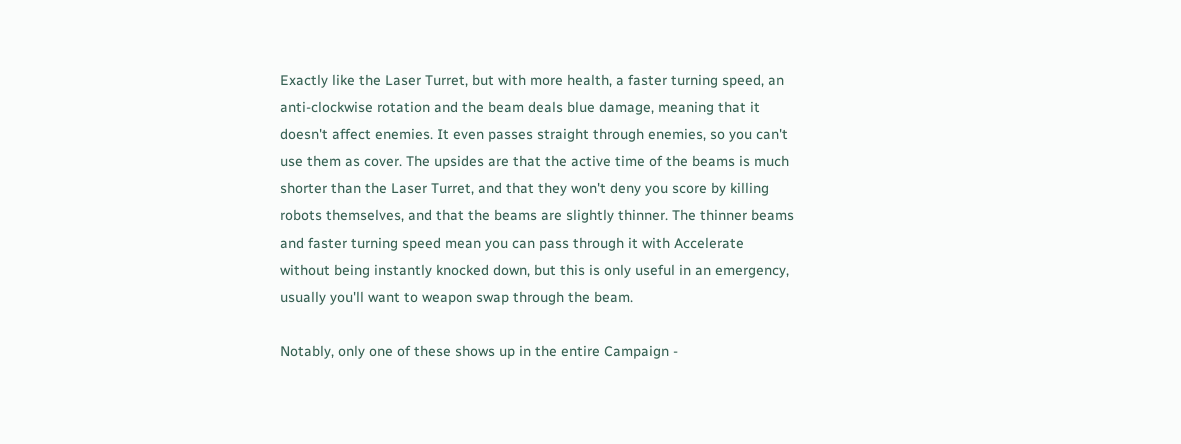Exactly like the Laser Turret, but with more health, a faster turning speed, an anti-clockwise rotation and the beam deals blue damage, meaning that it doesn't affect enemies. It even passes straight through enemies, so you can't use them as cover. The upsides are that the active time of the beams is much shorter than the Laser Turret, and that they won't deny you score by killing robots themselves, and that the beams are slightly thinner. The thinner beams and faster turning speed mean you can pass through it with Accelerate without being instantly knocked down, but this is only useful in an emergency, usually you'll want to weapon swap through the beam.

Notably, only one of these shows up in the entire Campaign -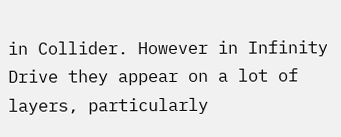in Collider. However in Infinity Drive they appear on a lot of layers, particularly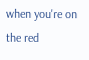when you're on the red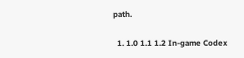path.

  1. 1.0 1.1 1.2 In-game Codex